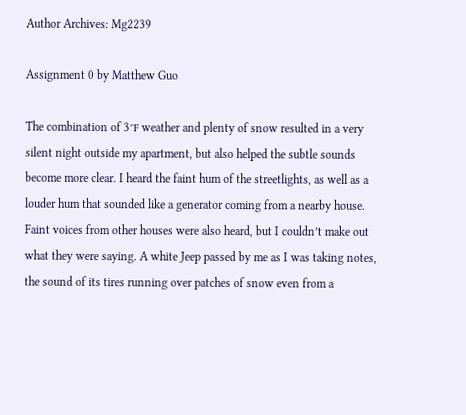Author Archives: Mg2239

Assignment 0 by Matthew Guo

The combination of 3℉ weather and plenty of snow resulted in a very silent night outside my apartment, but also helped the subtle sounds become more clear. I heard the faint hum of the streetlights, as well as a louder hum that sounded like a generator coming from a nearby house. Faint voices from other houses were also heard, but I couldn’t make out what they were saying. A white Jeep passed by me as I was taking notes, the sound of its tires running over patches of snow even from a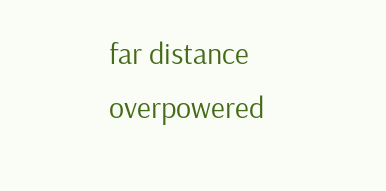far distance overpowered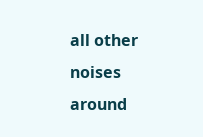all other noises around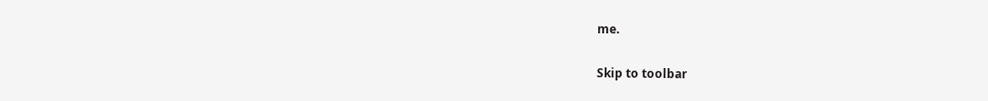me.

Skip to toolbar